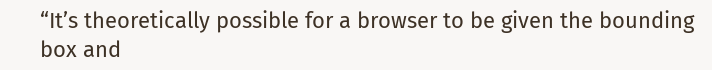“It’s theoretically possible for a browser to be given the bounding box and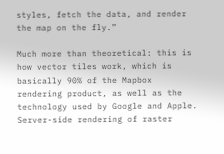styles, fetch the data, and render the map on the fly.”

Much more than theoretical: this is how vector tiles work, which is basically 90% of the Mapbox rendering product, as well as the technology used by Google and Apple. Server-side rendering of raster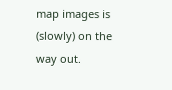map images is (slowly) on the way out.